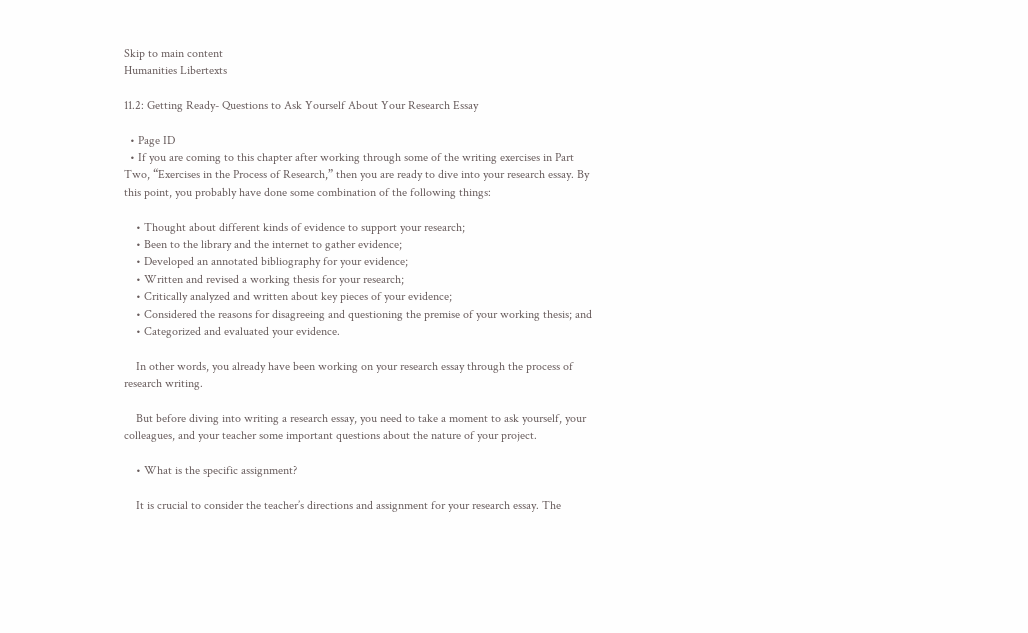Skip to main content
Humanities Libertexts

11.2: Getting Ready- Questions to Ask Yourself About Your Research Essay

  • Page ID
  • If you are coming to this chapter after working through some of the writing exercises in Part Two, “Exercises in the Process of Research,” then you are ready to dive into your research essay. By this point, you probably have done some combination of the following things:

    • Thought about different kinds of evidence to support your research;
    • Been to the library and the internet to gather evidence;
    • Developed an annotated bibliography for your evidence;
    • Written and revised a working thesis for your research;
    • Critically analyzed and written about key pieces of your evidence;
    • Considered the reasons for disagreeing and questioning the premise of your working thesis; and
    • Categorized and evaluated your evidence.

    In other words, you already have been working on your research essay through the process of research writing.

    But before diving into writing a research essay, you need to take a moment to ask yourself, your colleagues, and your teacher some important questions about the nature of your project.

    • What is the specific assignment?

    It is crucial to consider the teacher’s directions and assignment for your research essay. The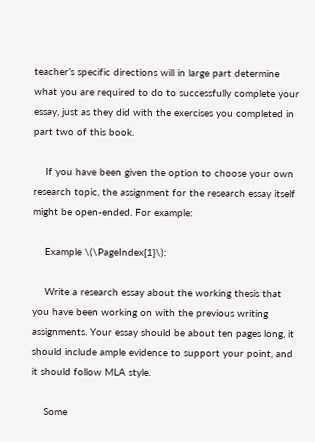teacher’s specific directions will in large part determine what you are required to do to successfully complete your essay, just as they did with the exercises you completed in part two of this book.

    If you have been given the option to choose your own research topic, the assignment for the research essay itself might be open-ended. For example:

    Example \(\PageIndex{1}\):

    Write a research essay about the working thesis that you have been working on with the previous writing assignments. Your essay should be about ten pages long, it should include ample evidence to support your point, and it should follow MLA style.

    Some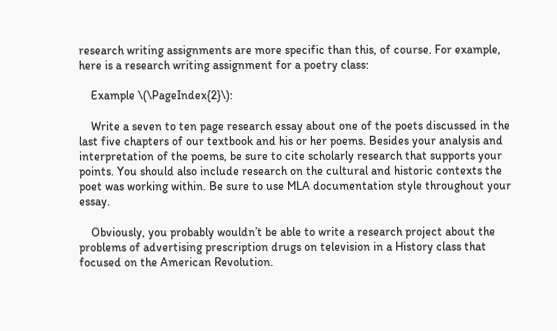research writing assignments are more specific than this, of course. For example, here is a research writing assignment for a poetry class:

    Example \(\PageIndex{2}\):

    Write a seven to ten page research essay about one of the poets discussed in the last five chapters of our textbook and his or her poems. Besides your analysis and interpretation of the poems, be sure to cite scholarly research that supports your points. You should also include research on the cultural and historic contexts the poet was working within. Be sure to use MLA documentation style throughout your essay.

    Obviously, you probably wouldn’t be able to write a research project about the problems of advertising prescription drugs on television in a History class that focused on the American Revolution.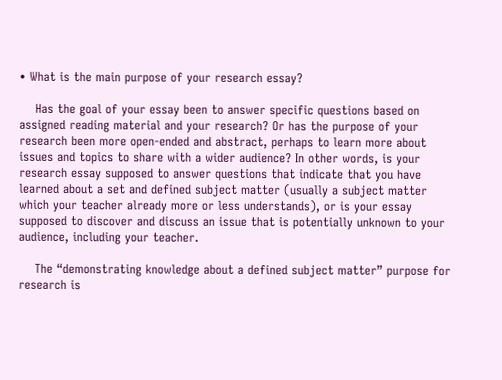• What is the main purpose of your research essay?

    Has the goal of your essay been to answer specific questions based on assigned reading material and your research? Or has the purpose of your research been more open-ended and abstract, perhaps to learn more about issues and topics to share with a wider audience? In other words, is your research essay supposed to answer questions that indicate that you have learned about a set and defined subject matter (usually a subject matter which your teacher already more or less understands), or is your essay supposed to discover and discuss an issue that is potentially unknown to your audience, including your teacher.

    The “demonstrating knowledge about a defined subject matter” purpose for research is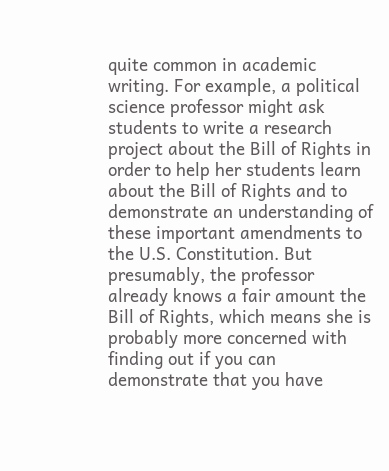quite common in academic writing. For example, a political science professor might ask students to write a research project about the Bill of Rights in order to help her students learn about the Bill of Rights and to demonstrate an understanding of these important amendments to the U.S. Constitution. But presumably, the professor already knows a fair amount the Bill of Rights, which means she is probably more concerned with finding out if you can demonstrate that you have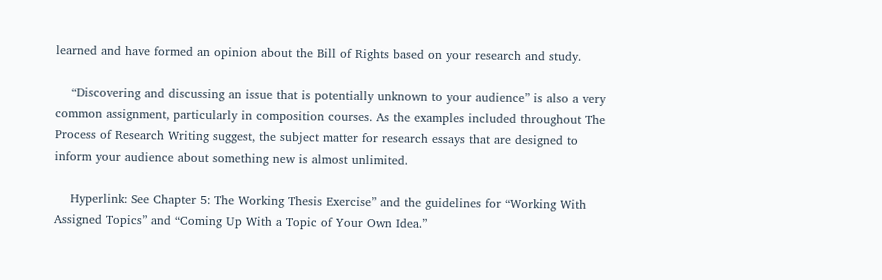learned and have formed an opinion about the Bill of Rights based on your research and study.

    “Discovering and discussing an issue that is potentially unknown to your audience” is also a very common assignment, particularly in composition courses. As the examples included throughout The Process of Research Writing suggest, the subject matter for research essays that are designed to inform your audience about something new is almost unlimited.

    Hyperlink: See Chapter 5: The Working Thesis Exercise” and the guidelines for “Working With Assigned Topics” and “Coming Up With a Topic of Your Own Idea.”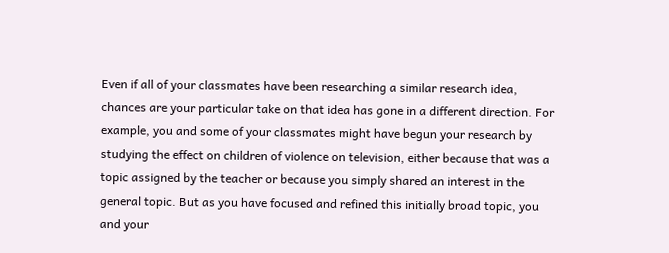Even if all of your classmates have been researching a similar research idea, chances are your particular take on that idea has gone in a different direction. For example, you and some of your classmates might have begun your research by studying the effect on children of violence on television, either because that was a topic assigned by the teacher or because you simply shared an interest in the general topic. But as you have focused and refined this initially broad topic, you and your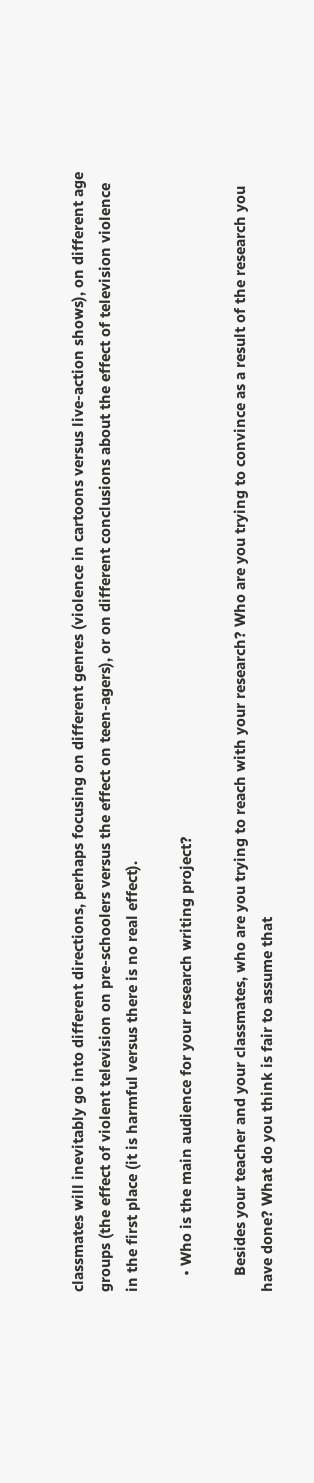classmates will inevitably go into different directions, perhaps focusing on different genres (violence in cartoons versus live-action shows), on different age groups (the effect of violent television on pre-schoolers versus the effect on teen-agers), or on different conclusions about the effect of television violence in the first place (it is harmful versus there is no real effect).

    • Who is the main audience for your research writing project?

    Besides your teacher and your classmates, who are you trying to reach with your research? Who are you trying to convince as a result of the research you have done? What do you think is fair to assume that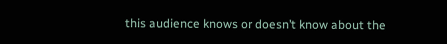this audience knows or doesn’t know about the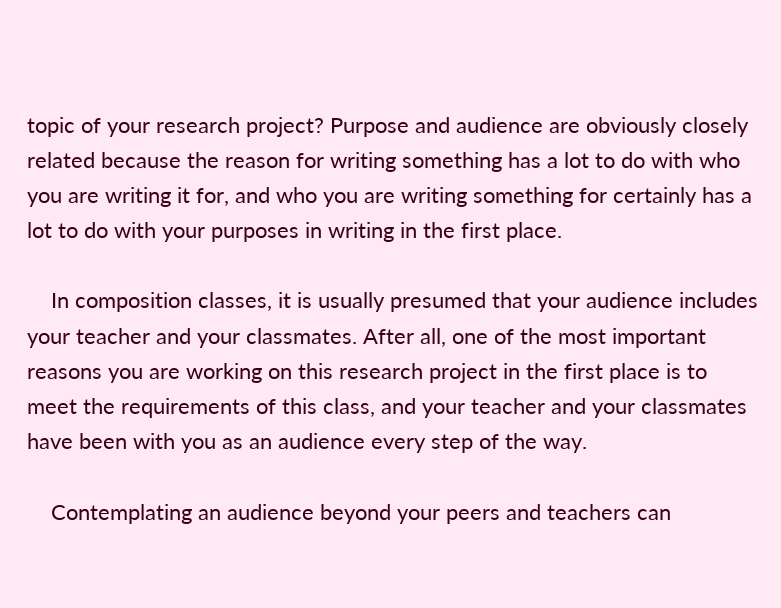topic of your research project? Purpose and audience are obviously closely related because the reason for writing something has a lot to do with who you are writing it for, and who you are writing something for certainly has a lot to do with your purposes in writing in the first place.

    In composition classes, it is usually presumed that your audience includes your teacher and your classmates. After all, one of the most important reasons you are working on this research project in the first place is to meet the requirements of this class, and your teacher and your classmates have been with you as an audience every step of the way.

    Contemplating an audience beyond your peers and teachers can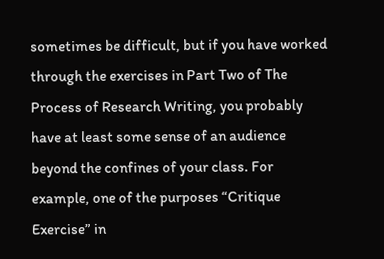sometimes be difficult, but if you have worked through the exercises in Part Two of The Process of Research Writing, you probably have at least some sense of an audience beyond the confines of your class. For example, one of the purposes “Critique Exercise” in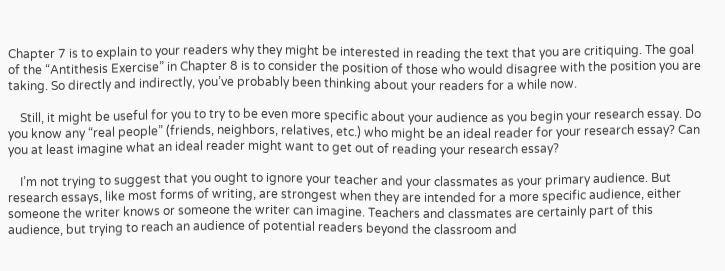Chapter 7 is to explain to your readers why they might be interested in reading the text that you are critiquing. The goal of the “Antithesis Exercise” in Chapter 8 is to consider the position of those who would disagree with the position you are taking. So directly and indirectly, you’ve probably been thinking about your readers for a while now.

    Still, it might be useful for you to try to be even more specific about your audience as you begin your research essay. Do you know any “real people” (friends, neighbors, relatives, etc.) who might be an ideal reader for your research essay? Can you at least imagine what an ideal reader might want to get out of reading your research essay?

    I’m not trying to suggest that you ought to ignore your teacher and your classmates as your primary audience. But research essays, like most forms of writing, are strongest when they are intended for a more specific audience, either someone the writer knows or someone the writer can imagine. Teachers and classmates are certainly part of this audience, but trying to reach an audience of potential readers beyond the classroom and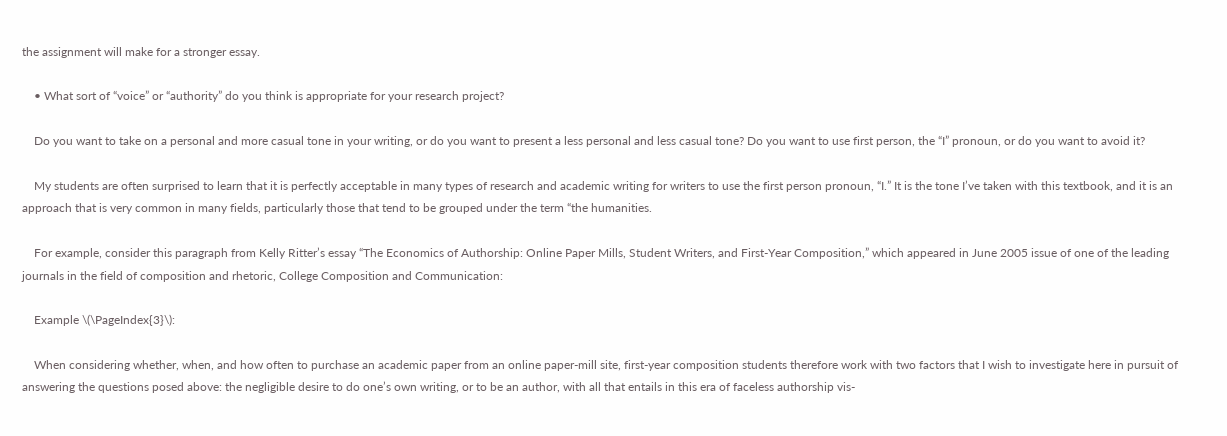the assignment will make for a stronger essay.

    • What sort of “voice” or “authority” do you think is appropriate for your research project?

    Do you want to take on a personal and more casual tone in your writing, or do you want to present a less personal and less casual tone? Do you want to use first person, the “I” pronoun, or do you want to avoid it?

    My students are often surprised to learn that it is perfectly acceptable in many types of research and academic writing for writers to use the first person pronoun, “I.” It is the tone I’ve taken with this textbook, and it is an approach that is very common in many fields, particularly those that tend to be grouped under the term “the humanities.

    For example, consider this paragraph from Kelly Ritter’s essay “The Economics of Authorship: Online Paper Mills, Student Writers, and First-Year Composition,” which appeared in June 2005 issue of one of the leading journals in the field of composition and rhetoric, College Composition and Communication:

    Example \(\PageIndex{3}\):

    When considering whether, when, and how often to purchase an academic paper from an online paper-mill site, first-year composition students therefore work with two factors that I wish to investigate here in pursuit of answering the questions posed above: the negligible desire to do one’s own writing, or to be an author, with all that entails in this era of faceless authorship vis-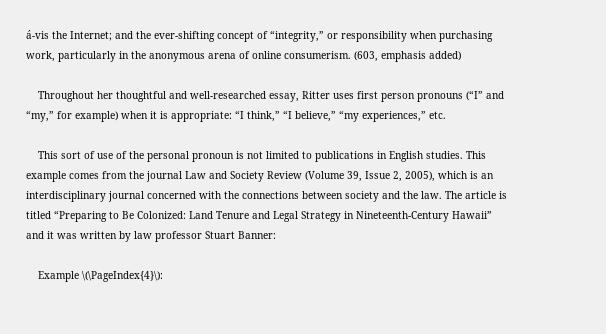á-vis the Internet; and the ever-shifting concept of “integrity,” or responsibility when purchasing work, particularly in the anonymous arena of online consumerism. (603, emphasis added)

    Throughout her thoughtful and well-researched essay, Ritter uses first person pronouns (“I” and “my,” for example) when it is appropriate: “I think,” “I believe,” “my experiences,” etc.

    This sort of use of the personal pronoun is not limited to publications in English studies. This example comes from the journal Law and Society Review (Volume 39, Issue 2, 2005), which is an interdisciplinary journal concerned with the connections between society and the law. The article is titled “Preparing to Be Colonized: Land Tenure and Legal Strategy in Nineteenth-Century Hawaii” and it was written by law professor Stuart Banner:

    Example \(\PageIndex{4}\):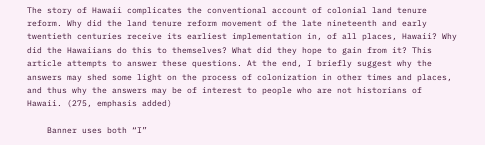The story of Hawaii complicates the conventional account of colonial land tenure reform. Why did the land tenure reform movement of the late nineteenth and early twentieth centuries receive its earliest implementation in, of all places, Hawaii? Why did the Hawaiians do this to themselves? What did they hope to gain from it? This article attempts to answer these questions. At the end, I briefly suggest why the answers may shed some light on the process of colonization in other times and places, and thus why the answers may be of interest to people who are not historians of Hawaii. (275, emphasis added)

    Banner uses both “I”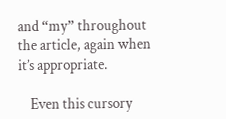and “my” throughout the article, again when it’s appropriate.

    Even this cursory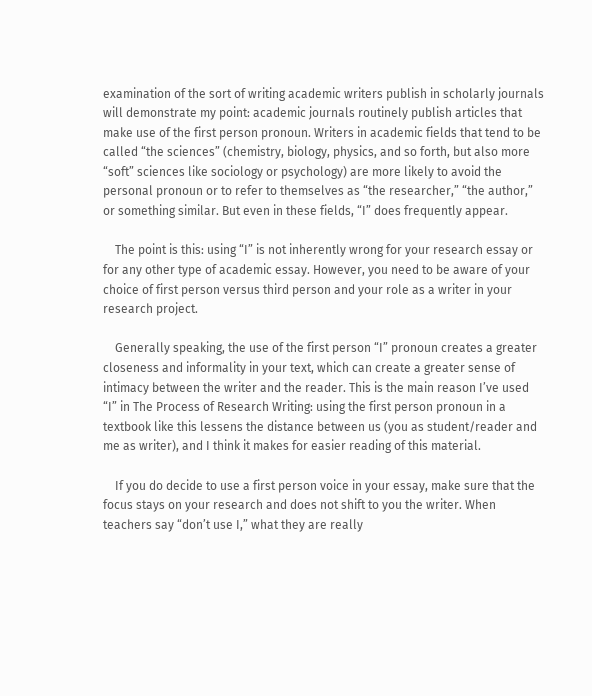examination of the sort of writing academic writers publish in scholarly journals will demonstrate my point: academic journals routinely publish articles that make use of the first person pronoun. Writers in academic fields that tend to be called “the sciences” (chemistry, biology, physics, and so forth, but also more “soft” sciences like sociology or psychology) are more likely to avoid the personal pronoun or to refer to themselves as “the researcher,” “the author,” or something similar. But even in these fields, “I” does frequently appear.

    The point is this: using “I” is not inherently wrong for your research essay or for any other type of academic essay. However, you need to be aware of your choice of first person versus third person and your role as a writer in your research project.

    Generally speaking, the use of the first person “I” pronoun creates a greater closeness and informality in your text, which can create a greater sense of intimacy between the writer and the reader. This is the main reason I’ve used “I” in The Process of Research Writing: using the first person pronoun in a textbook like this lessens the distance between us (you as student/reader and me as writer), and I think it makes for easier reading of this material.

    If you do decide to use a first person voice in your essay, make sure that the focus stays on your research and does not shift to you the writer. When teachers say “don’t use I,” what they are really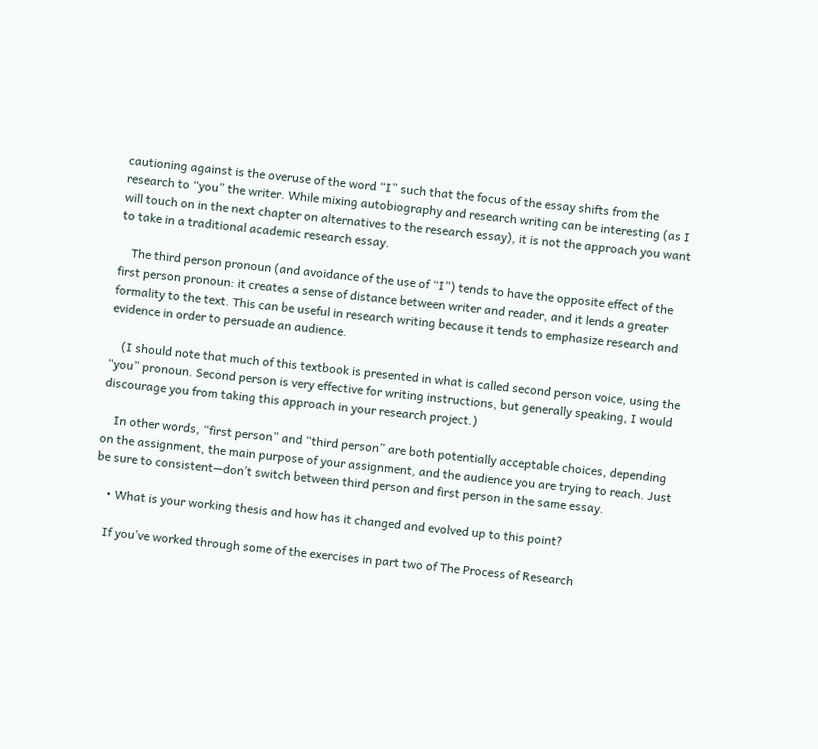cautioning against is the overuse of the word “I” such that the focus of the essay shifts from the research to “you” the writer. While mixing autobiography and research writing can be interesting (as I will touch on in the next chapter on alternatives to the research essay), it is not the approach you want to take in a traditional academic research essay.

    The third person pronoun (and avoidance of the use of “I”) tends to have the opposite effect of the first person pronoun: it creates a sense of distance between writer and reader, and it lends a greater formality to the text. This can be useful in research writing because it tends to emphasize research and evidence in order to persuade an audience.

    (I should note that much of this textbook is presented in what is called second person voice, using the “you” pronoun. Second person is very effective for writing instructions, but generally speaking, I would discourage you from taking this approach in your research project.)

    In other words, “first person” and “third person” are both potentially acceptable choices, depending on the assignment, the main purpose of your assignment, and the audience you are trying to reach. Just be sure to consistent—don’t switch between third person and first person in the same essay.

    • What is your working thesis and how has it changed and evolved up to this point?

    If you’ve worked through some of the exercises in part two of The Process of Research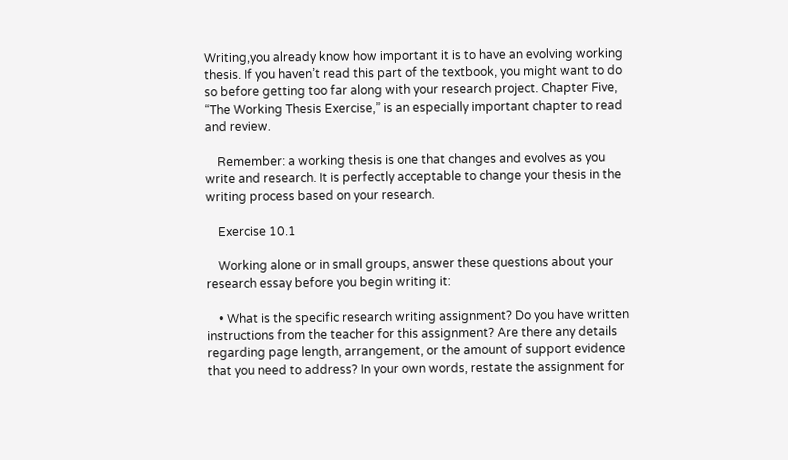Writing,you already know how important it is to have an evolving working thesis. If you haven’t read this part of the textbook, you might want to do so before getting too far along with your research project. Chapter Five, “The Working Thesis Exercise,” is an especially important chapter to read and review.

    Remember: a working thesis is one that changes and evolves as you write and research. It is perfectly acceptable to change your thesis in the writing process based on your research.

    Exercise 10.1

    Working alone or in small groups, answer these questions about your research essay before you begin writing it:

    • What is the specific research writing assignment? Do you have written instructions from the teacher for this assignment? Are there any details regarding page length, arrangement, or the amount of support evidence that you need to address? In your own words, restate the assignment for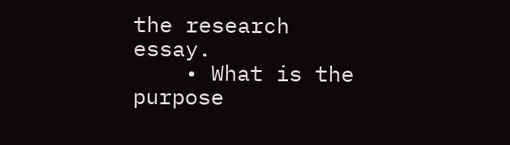the research essay.
    • What is the purpose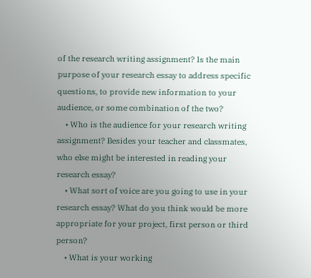of the research writing assignment? Is the main purpose of your research essay to address specific questions, to provide new information to your audience, or some combination of the two?
    • Who is the audience for your research writing assignment? Besides your teacher and classmates, who else might be interested in reading your research essay?
    • What sort of voice are you going to use in your research essay? What do you think would be more appropriate for your project, first person or third person?
    • What is your working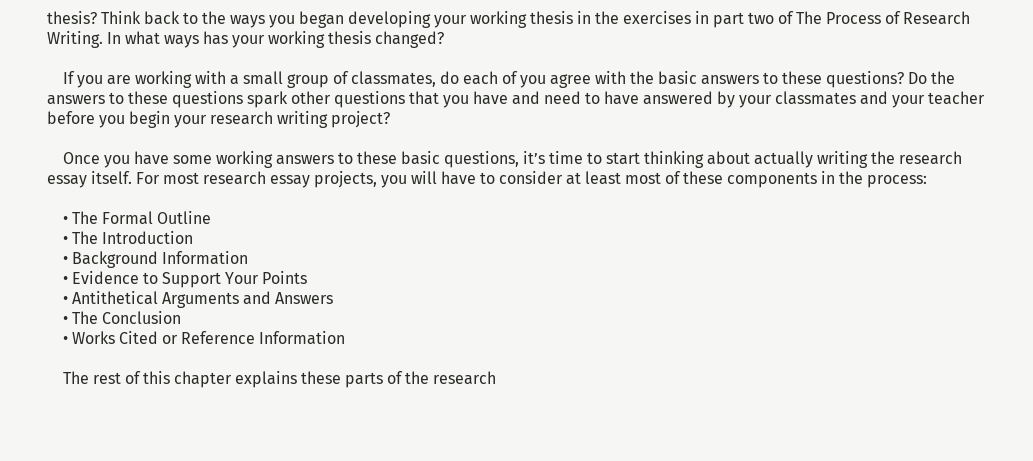thesis? Think back to the ways you began developing your working thesis in the exercises in part two of The Process of Research Writing. In what ways has your working thesis changed?

    If you are working with a small group of classmates, do each of you agree with the basic answers to these questions? Do the answers to these questions spark other questions that you have and need to have answered by your classmates and your teacher before you begin your research writing project?

    Once you have some working answers to these basic questions, it’s time to start thinking about actually writing the research essay itself. For most research essay projects, you will have to consider at least most of these components in the process:

    • The Formal Outline
    • The Introduction
    • Background Information
    • Evidence to Support Your Points
    • Antithetical Arguments and Answers
    • The Conclusion
    • Works Cited or Reference Information

    The rest of this chapter explains these parts of the research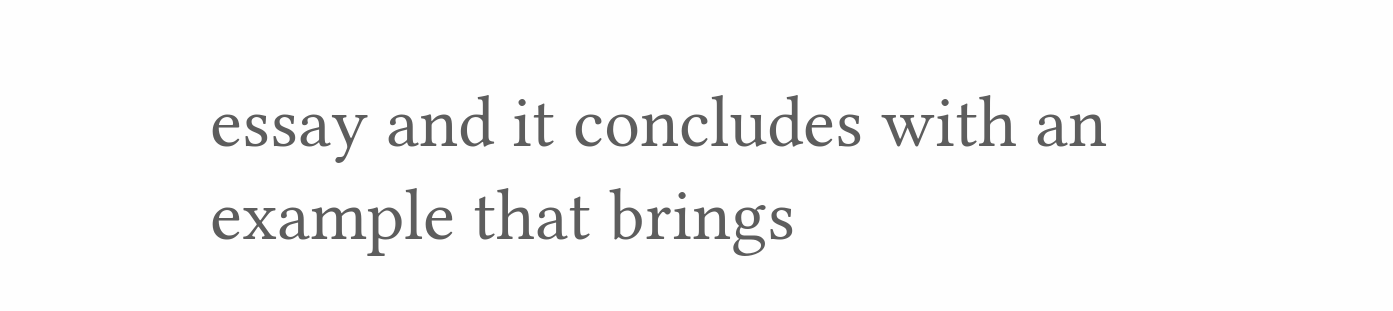essay and it concludes with an example that brings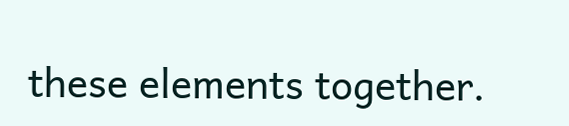these elements together.